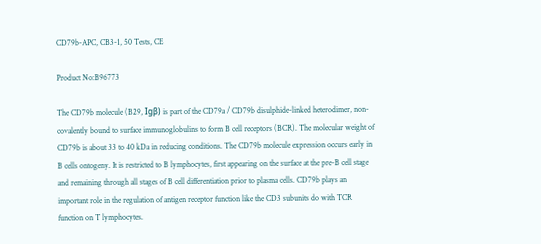CD79b-APC, CB3-1, 50 Tests, CE

Product No:B96773

The CD79b molecule (B29, Igβ) is part of the CD79a / CD79b disulphide-linked heterodimer, non-covalently bound to surface immunoglobulins to form B cell receptors (BCR). The molecular weight of CD79b is about 33 to 40 kDa in reducing conditions. The CD79b molecule expression occurs early in B cells ontogeny. It is restricted to B lymphocytes, first appearing on the surface at the pre-B cell stage and remaining through all stages of B cell differentiation prior to plasma cells. CD79b plays an important role in the regulation of antigen receptor function like the CD3 subunits do with TCR function on T lymphocytes.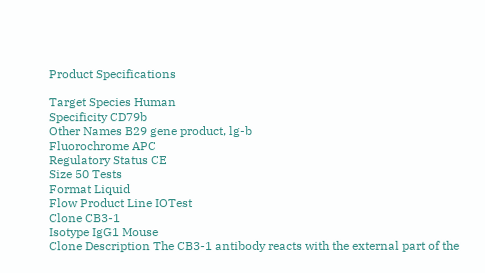Product Specifications

Target Species Human
Specificity CD79b
Other Names B29 gene product, lg-b
Fluorochrome APC
Regulatory Status CE
Size 50 Tests
Format Liquid
Flow Product Line IOTest
Clone CB3-1
Isotype IgG1 Mouse
Clone Description The CB3-1 antibody reacts with the external part of the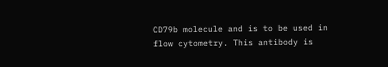CD79b molecule and is to be used in flow cytometry. This antibody is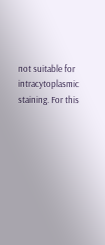not suitable for intracytoplasmic staining. For this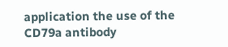application the use of the CD79a antibody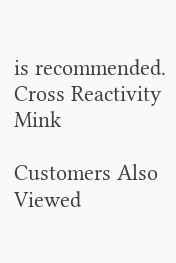is recommended.
Cross Reactivity Mink

Customers Also Viewed